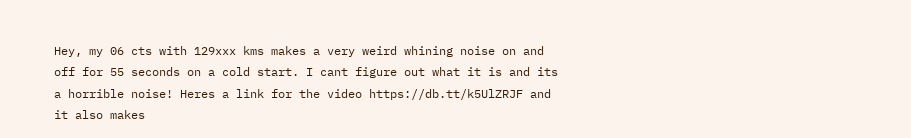Hey, my 06 cts with 129xxx kms makes a very weird whining noise on and off for 55 seconds on a cold start. I cant figure out what it is and its a horrible noise! Heres a link for the video https://db.tt/k5UlZRJF and it also makes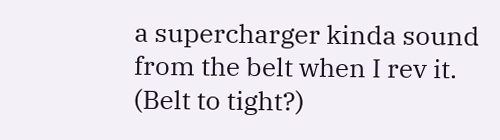a supercharger kinda sound from the belt when I rev it. (Belt to tight?)